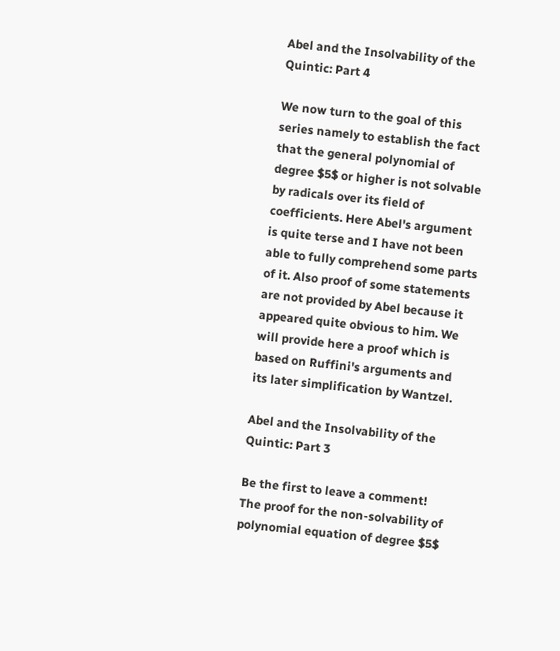Abel and the Insolvability of the Quintic: Part 4

We now turn to the goal of this series namely to establish the fact that the general polynomial of degree $5$ or higher is not solvable by radicals over its field of coefficients. Here Abel's argument is quite terse and I have not been able to fully comprehend some parts of it. Also proof of some statements are not provided by Abel because it appeared quite obvious to him. We will provide here a proof which is based on Ruffini's arguments and its later simplification by Wantzel.

Abel and the Insolvability of the Quintic: Part 3

Be the first to leave a comment!
The proof for the non-solvability of polynomial equation of degree $5$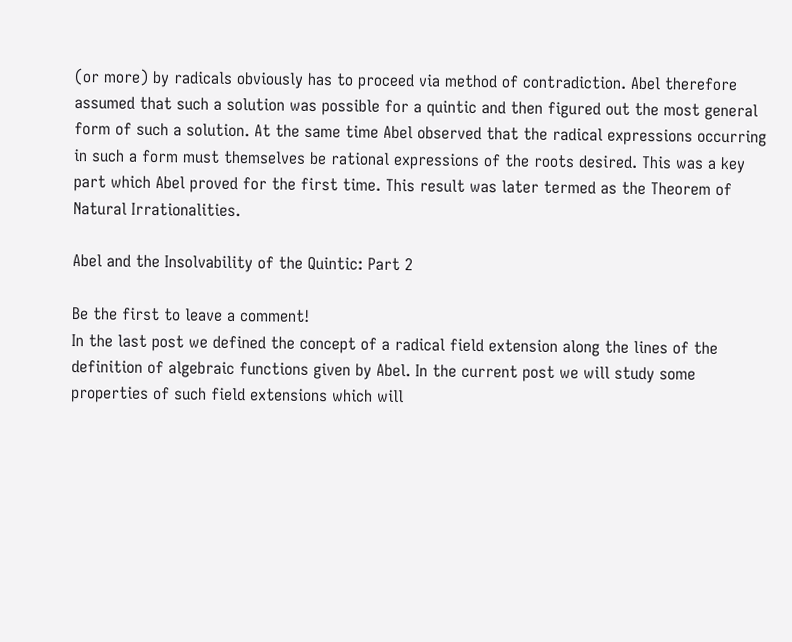(or more) by radicals obviously has to proceed via method of contradiction. Abel therefore assumed that such a solution was possible for a quintic and then figured out the most general form of such a solution. At the same time Abel observed that the radical expressions occurring in such a form must themselves be rational expressions of the roots desired. This was a key part which Abel proved for the first time. This result was later termed as the Theorem of Natural Irrationalities.

Abel and the Insolvability of the Quintic: Part 2

Be the first to leave a comment!
In the last post we defined the concept of a radical field extension along the lines of the definition of algebraic functions given by Abel. In the current post we will study some properties of such field extensions which will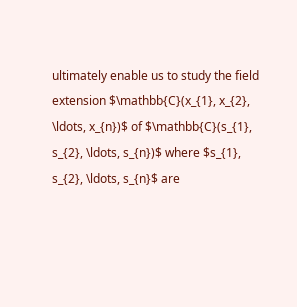ultimately enable us to study the field extension $\mathbb{C}(x_{1}, x_{2}, \ldots, x_{n})$ of $\mathbb{C}(s_{1}, s_{2}, \ldots, s_{n})$ where $s_{1}, s_{2}, \ldots, s_{n}$ are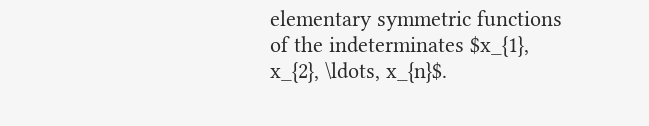elementary symmetric functions of the indeterminates $x_{1}, x_{2}, \ldots, x_{n}$.